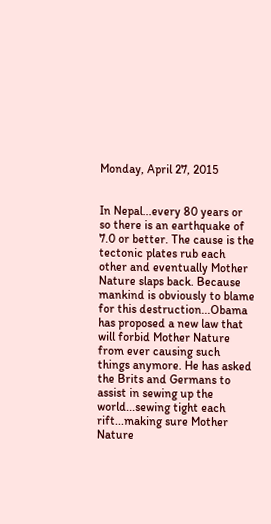Monday, April 27, 2015


In Nepal...every 80 years or so there is an earthquake of 7.0 or better. The cause is the tectonic plates rub each other and eventually Mother Nature slaps back. Because mankind is obviously to blame for this destruction...Obama has proposed a new law that will forbid Mother Nature from ever causing such things anymore. He has asked the Brits and Germans to assist in sewing up the world...sewing tight each rift...making sure Mother Nature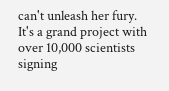can't unleash her fury. It's a grand project with over 10,000 scientists signing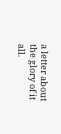a letter about the glory of it all.